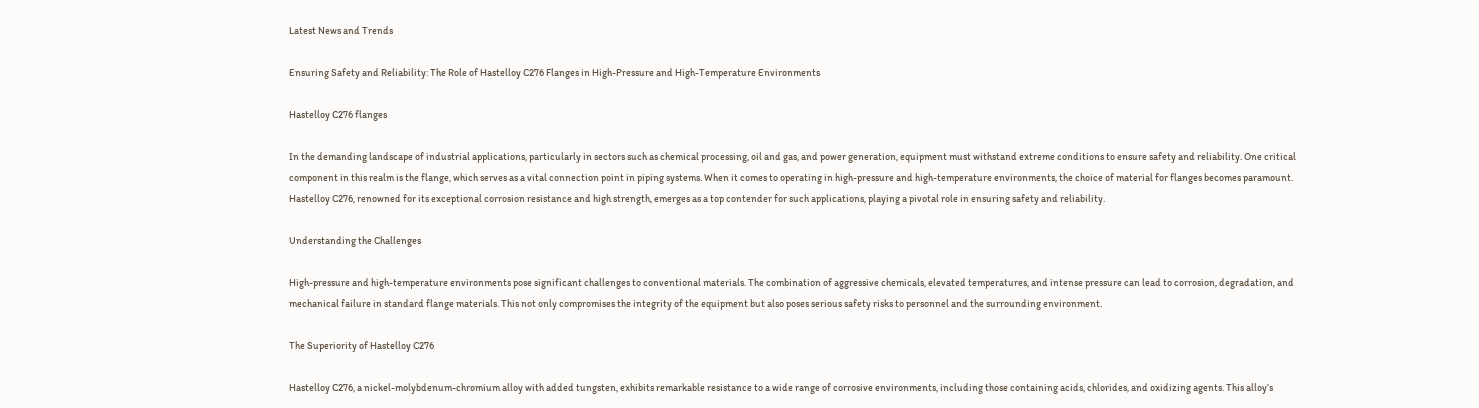Latest News and Trends

Ensuring Safety and Reliability: The Role of Hastelloy C276 Flanges in High-Pressure and High-Temperature Environments

Hastelloy C276 flanges

In the demanding landscape of industrial applications, particularly in sectors such as chemical processing, oil and gas, and power generation, equipment must withstand extreme conditions to ensure safety and reliability. One critical component in this realm is the flange, which serves as a vital connection point in piping systems. When it comes to operating in high-pressure and high-temperature environments, the choice of material for flanges becomes paramount. Hastelloy C276, renowned for its exceptional corrosion resistance and high strength, emerges as a top contender for such applications, playing a pivotal role in ensuring safety and reliability.

Understanding the Challenges

High-pressure and high-temperature environments pose significant challenges to conventional materials. The combination of aggressive chemicals, elevated temperatures, and intense pressure can lead to corrosion, degradation, and mechanical failure in standard flange materials. This not only compromises the integrity of the equipment but also poses serious safety risks to personnel and the surrounding environment.

The Superiority of Hastelloy C276

Hastelloy C276, a nickel-molybdenum-chromium alloy with added tungsten, exhibits remarkable resistance to a wide range of corrosive environments, including those containing acids, chlorides, and oxidizing agents. This alloy’s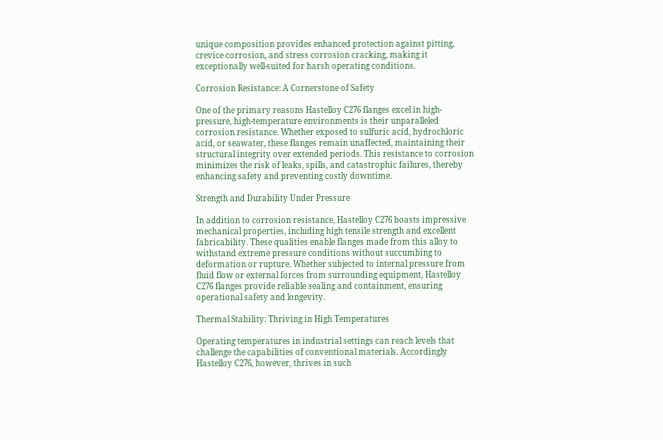unique composition provides enhanced protection against pitting, crevice corrosion, and stress corrosion cracking, making it exceptionally well-suited for harsh operating conditions.

Corrosion Resistance: A Cornerstone of Safety

One of the primary reasons Hastelloy C276 flanges excel in high-pressure, high-temperature environments is their unparalleled corrosion resistance. Whether exposed to sulfuric acid, hydrochloric acid, or seawater, these flanges remain unaffected, maintaining their structural integrity over extended periods. This resistance to corrosion minimizes the risk of leaks, spills, and catastrophic failures, thereby enhancing safety and preventing costly downtime.

Strength and Durability Under Pressure

In addition to corrosion resistance, Hastelloy C276 boasts impressive mechanical properties, including high tensile strength and excellent fabricability. These qualities enable flanges made from this alloy to withstand extreme pressure conditions without succumbing to deformation or rupture. Whether subjected to internal pressure from fluid flow or external forces from surrounding equipment, Hastelloy C276 flanges provide reliable sealing and containment, ensuring operational safety and longevity.

Thermal Stability: Thriving in High Temperatures

Operating temperatures in industrial settings can reach levels that challenge the capabilities of conventional materials. Accordingly Hastelloy C276, however, thrives in such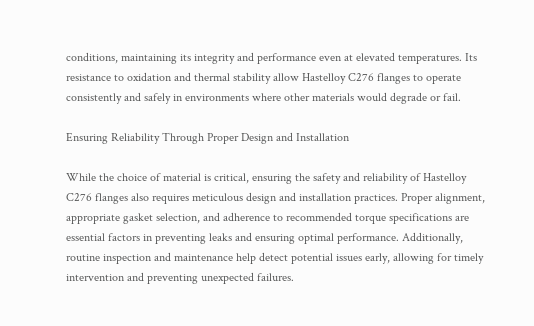conditions, maintaining its integrity and performance even at elevated temperatures. Its resistance to oxidation and thermal stability allow Hastelloy C276 flanges to operate consistently and safely in environments where other materials would degrade or fail.

Ensuring Reliability Through Proper Design and Installation

While the choice of material is critical, ensuring the safety and reliability of Hastelloy C276 flanges also requires meticulous design and installation practices. Proper alignment, appropriate gasket selection, and adherence to recommended torque specifications are essential factors in preventing leaks and ensuring optimal performance. Additionally, routine inspection and maintenance help detect potential issues early, allowing for timely intervention and preventing unexpected failures.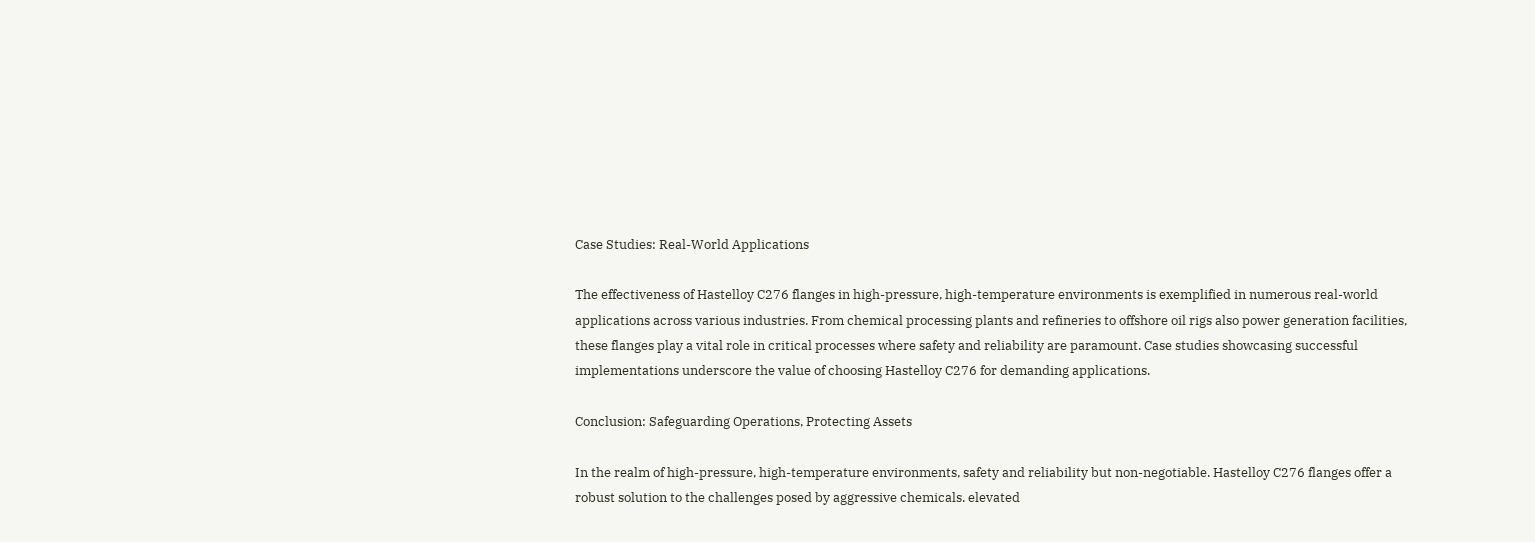Case Studies: Real-World Applications

The effectiveness of Hastelloy C276 flanges in high-pressure, high-temperature environments is exemplified in numerous real-world applications across various industries. From chemical processing plants and refineries to offshore oil rigs also power generation facilities, these flanges play a vital role in critical processes where safety and reliability are paramount. Case studies showcasing successful implementations underscore the value of choosing Hastelloy C276 for demanding applications.

Conclusion: Safeguarding Operations, Protecting Assets

In the realm of high-pressure, high-temperature environments, safety and reliability but non-negotiable. Hastelloy C276 flanges offer a robust solution to the challenges posed by aggressive chemicals. elevated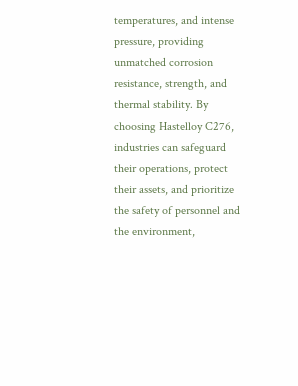temperatures, and intense pressure, providing unmatched corrosion resistance, strength, and thermal stability. By choosing Hastelloy C276, industries can safeguard their operations, protect their assets, and prioritize the safety of personnel and the environment,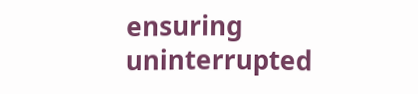ensuring uninterrupted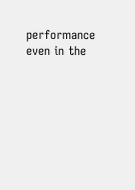performance even in the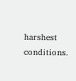harshest conditions.